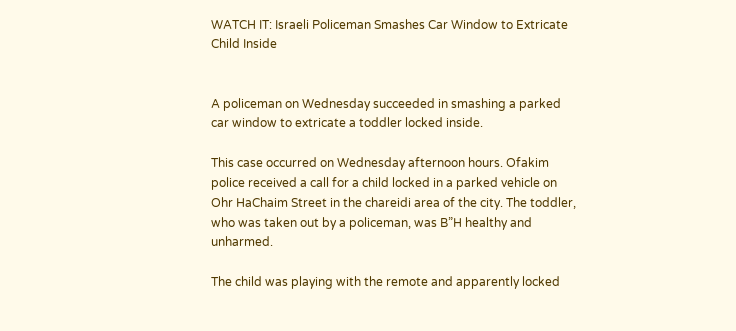WATCH IT: Israeli Policeman Smashes Car Window to Extricate Child Inside


A policeman on Wednesday succeeded in smashing a parked car window to extricate a toddler locked inside.

This case occurred on Wednesday afternoon hours. Ofakim police received a call for a child locked in a parked vehicle on Ohr HaChaim Street in the chareidi area of the city. The toddler, who was taken out by a policeman, was B”H healthy and unharmed.

The child was playing with the remote and apparently locked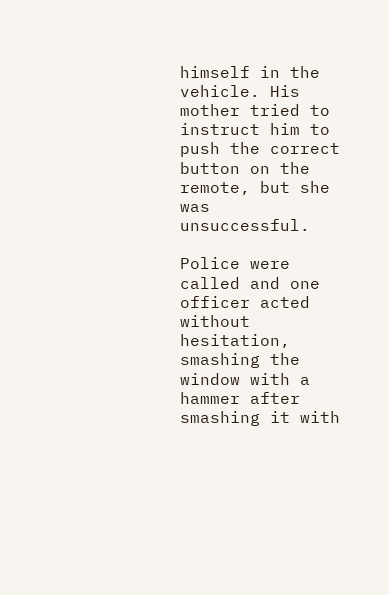himself in the vehicle. His mother tried to instruct him to push the correct button on the remote, but she was unsuccessful.

Police were called and one officer acted without hesitation, smashing the window with a hammer after smashing it with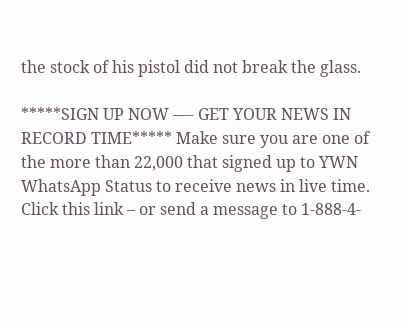the stock of his pistol did not break the glass.

*****SIGN UP NOW —- GET YOUR NEWS IN RECORD TIME***** Make sure you are one of the more than 22,000 that signed up to YWN WhatsApp Status to receive news in live time. Click this link – or send a message to 1-888-4-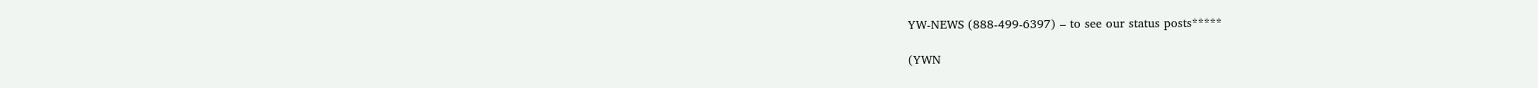YW-NEWS (888-499-6397) – to see our status posts*****

(YWN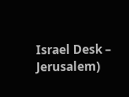Israel Desk – Jerusalem)